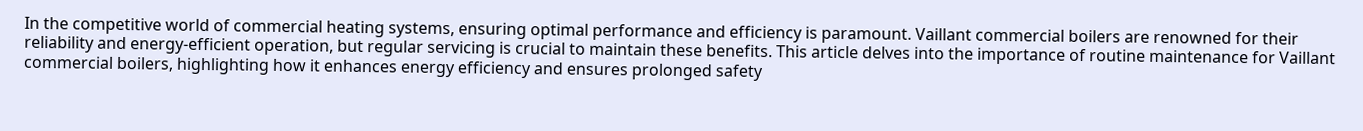In the competitive world of commercial heating systems, ensuring optimal performance and efficiency is paramount. Vaillant commercial boilers are renowned for their reliability and energy-efficient operation, but regular servicing is crucial to maintain these benefits. This article delves into the importance of routine maintenance for Vaillant commercial boilers, highlighting how it enhances energy efficiency and ensures prolonged safety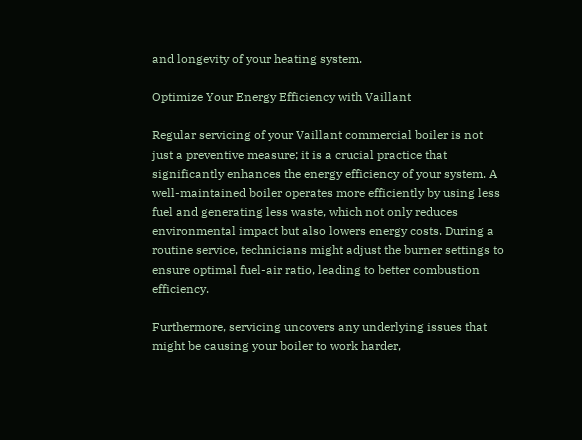and longevity of your heating system.

Optimize Your Energy Efficiency with Vaillant

Regular servicing of your Vaillant commercial boiler is not just a preventive measure; it is a crucial practice that significantly enhances the energy efficiency of your system. A well-maintained boiler operates more efficiently by using less fuel and generating less waste, which not only reduces environmental impact but also lowers energy costs. During a routine service, technicians might adjust the burner settings to ensure optimal fuel-air ratio, leading to better combustion efficiency.

Furthermore, servicing uncovers any underlying issues that might be causing your boiler to work harder,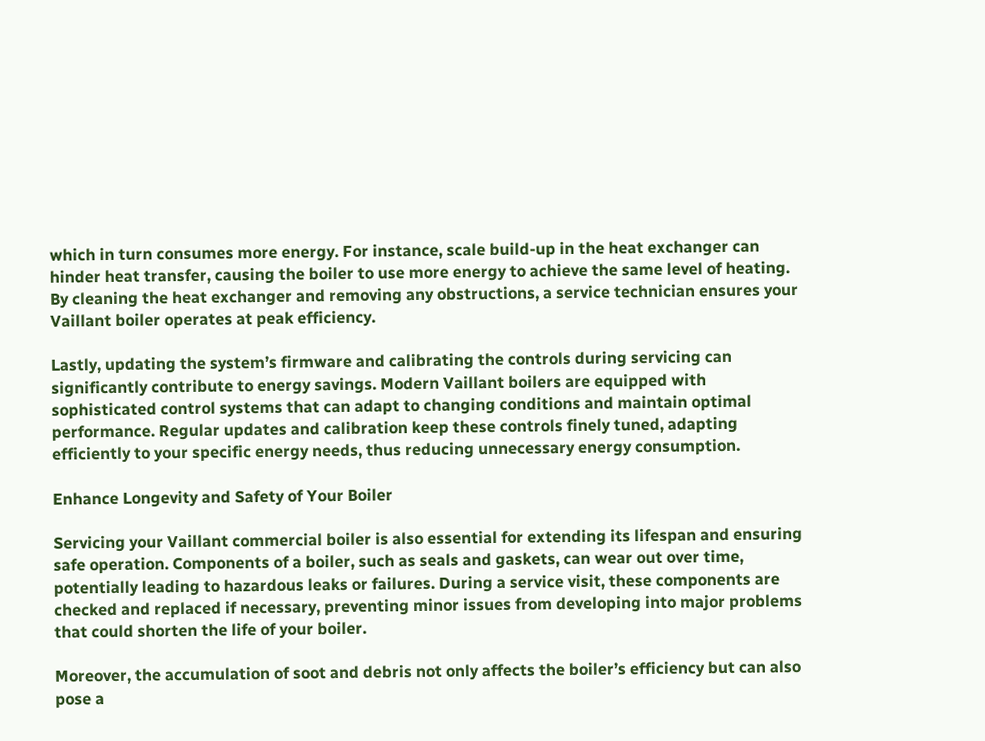which in turn consumes more energy. For instance, scale build-up in the heat exchanger can hinder heat transfer, causing the boiler to use more energy to achieve the same level of heating. By cleaning the heat exchanger and removing any obstructions, a service technician ensures your Vaillant boiler operates at peak efficiency.

Lastly, updating the system’s firmware and calibrating the controls during servicing can significantly contribute to energy savings. Modern Vaillant boilers are equipped with sophisticated control systems that can adapt to changing conditions and maintain optimal performance. Regular updates and calibration keep these controls finely tuned, adapting efficiently to your specific energy needs, thus reducing unnecessary energy consumption.

Enhance Longevity and Safety of Your Boiler

Servicing your Vaillant commercial boiler is also essential for extending its lifespan and ensuring safe operation. Components of a boiler, such as seals and gaskets, can wear out over time, potentially leading to hazardous leaks or failures. During a service visit, these components are checked and replaced if necessary, preventing minor issues from developing into major problems that could shorten the life of your boiler.

Moreover, the accumulation of soot and debris not only affects the boiler’s efficiency but can also pose a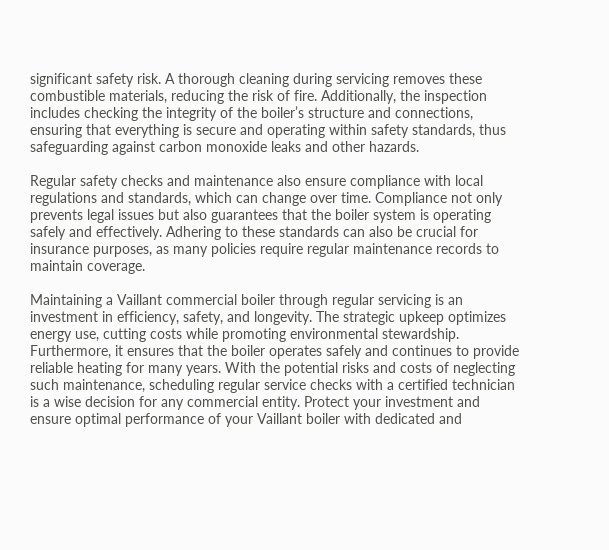significant safety risk. A thorough cleaning during servicing removes these combustible materials, reducing the risk of fire. Additionally, the inspection includes checking the integrity of the boiler’s structure and connections, ensuring that everything is secure and operating within safety standards, thus safeguarding against carbon monoxide leaks and other hazards.

Regular safety checks and maintenance also ensure compliance with local regulations and standards, which can change over time. Compliance not only prevents legal issues but also guarantees that the boiler system is operating safely and effectively. Adhering to these standards can also be crucial for insurance purposes, as many policies require regular maintenance records to maintain coverage.

Maintaining a Vaillant commercial boiler through regular servicing is an investment in efficiency, safety, and longevity. The strategic upkeep optimizes energy use, cutting costs while promoting environmental stewardship. Furthermore, it ensures that the boiler operates safely and continues to provide reliable heating for many years. With the potential risks and costs of neglecting such maintenance, scheduling regular service checks with a certified technician is a wise decision for any commercial entity. Protect your investment and ensure optimal performance of your Vaillant boiler with dedicated and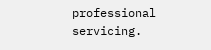professional servicing.